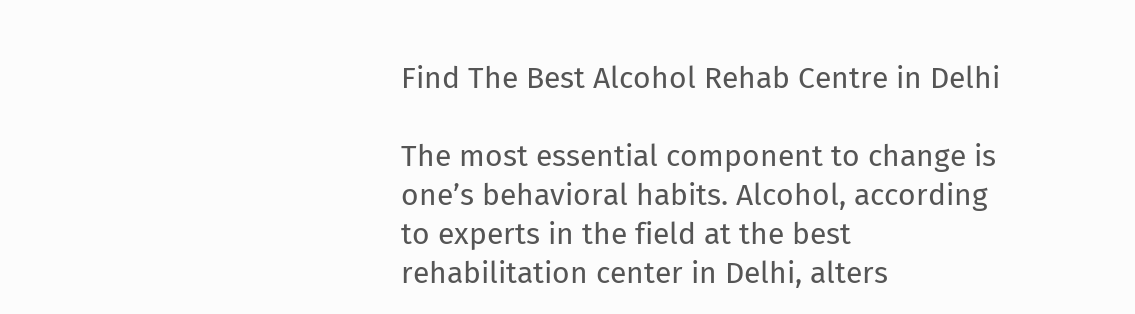Find The Best Alcohol Rehab Centre in Delhi

The most essential component to change is one’s behavioral habits. Alcohol, according to experts in the field at the best rehabilitation center in Delhi, alters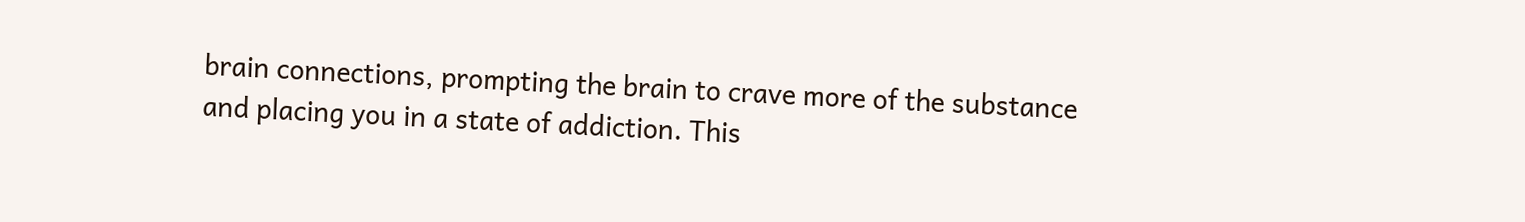brain connections, prompting the brain to crave more of the substance and placing you in a state of addiction. This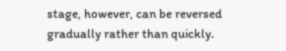stage, however, can be reversed gradually rather than quickly.